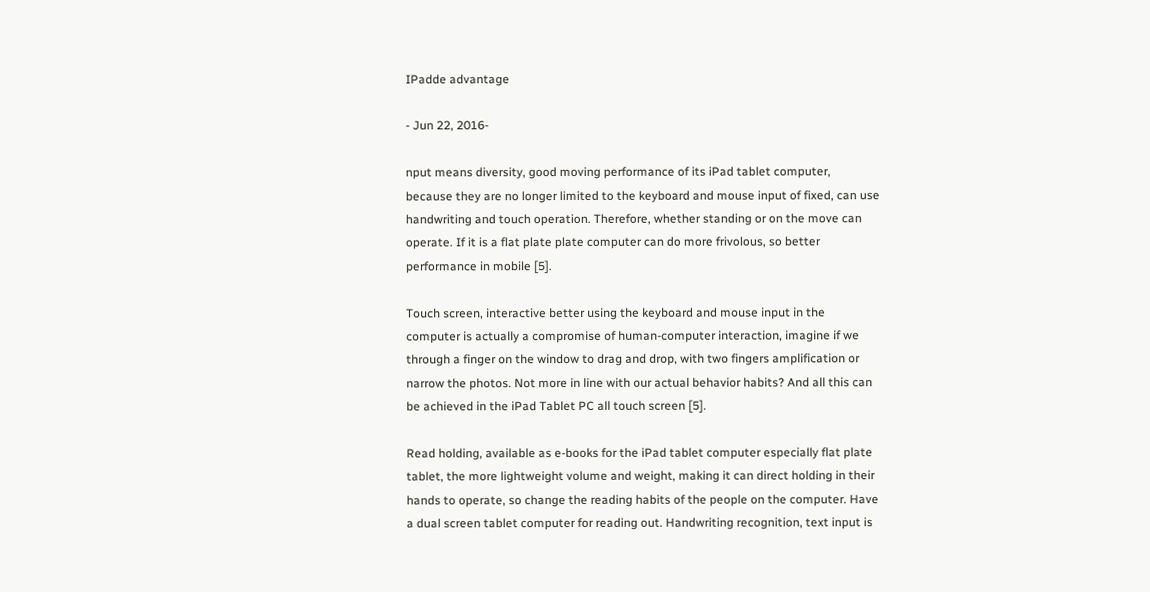IPadde advantage

- Jun 22, 2016-

nput means diversity, good moving performance of its iPad tablet computer, because they are no longer limited to the keyboard and mouse input of fixed, can use handwriting and touch operation. Therefore, whether standing or on the move can operate. If it is a flat plate plate computer can do more frivolous, so better performance in mobile [5].

Touch screen, interactive better using the keyboard and mouse input in the computer is actually a compromise of human-computer interaction, imagine if we through a finger on the window to drag and drop, with two fingers amplification or narrow the photos. Not more in line with our actual behavior habits? And all this can be achieved in the iPad Tablet PC all touch screen [5].

Read holding, available as e-books for the iPad tablet computer especially flat plate tablet, the more lightweight volume and weight, making it can direct holding in their hands to operate, so change the reading habits of the people on the computer. Have a dual screen tablet computer for reading out. Handwriting recognition, text input is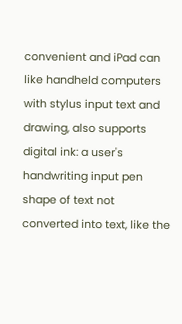convenient and iPad can like handheld computers with stylus input text and drawing, also supports digital ink: a user's handwriting input pen shape of text not converted into text, like the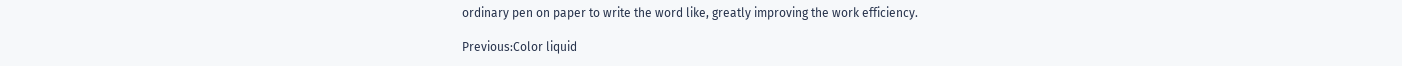ordinary pen on paper to write the word like, greatly improving the work efficiency.

Previous:Color liquid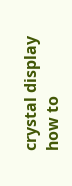crystal display how to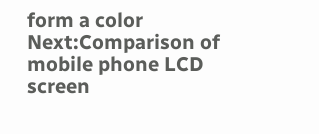form a color Next:Comparison of mobile phone LCD screen